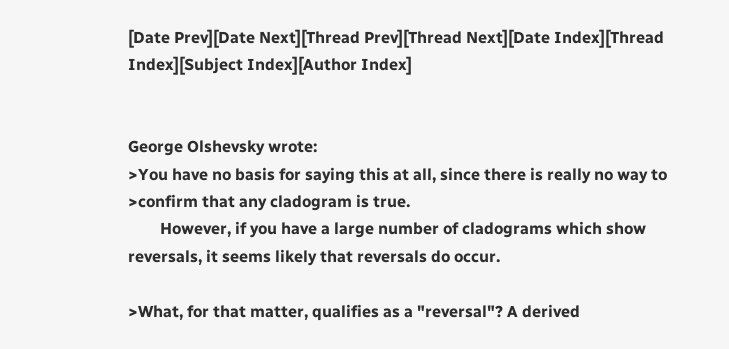[Date Prev][Date Next][Thread Prev][Thread Next][Date Index][Thread Index][Subject Index][Author Index]


George Olshevsky wrote:
>You have no basis for saying this at all, since there is really no way to
>confirm that any cladogram is true.
        However, if you have a large number of cladograms which show
reversals, it seems likely that reversals do occur.

>What, for that matter, qualifies as a "reversal"? A derived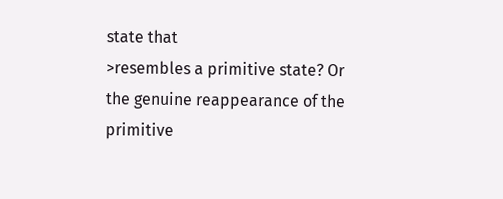state that
>resembles a primitive state? Or the genuine reappearance of the primitive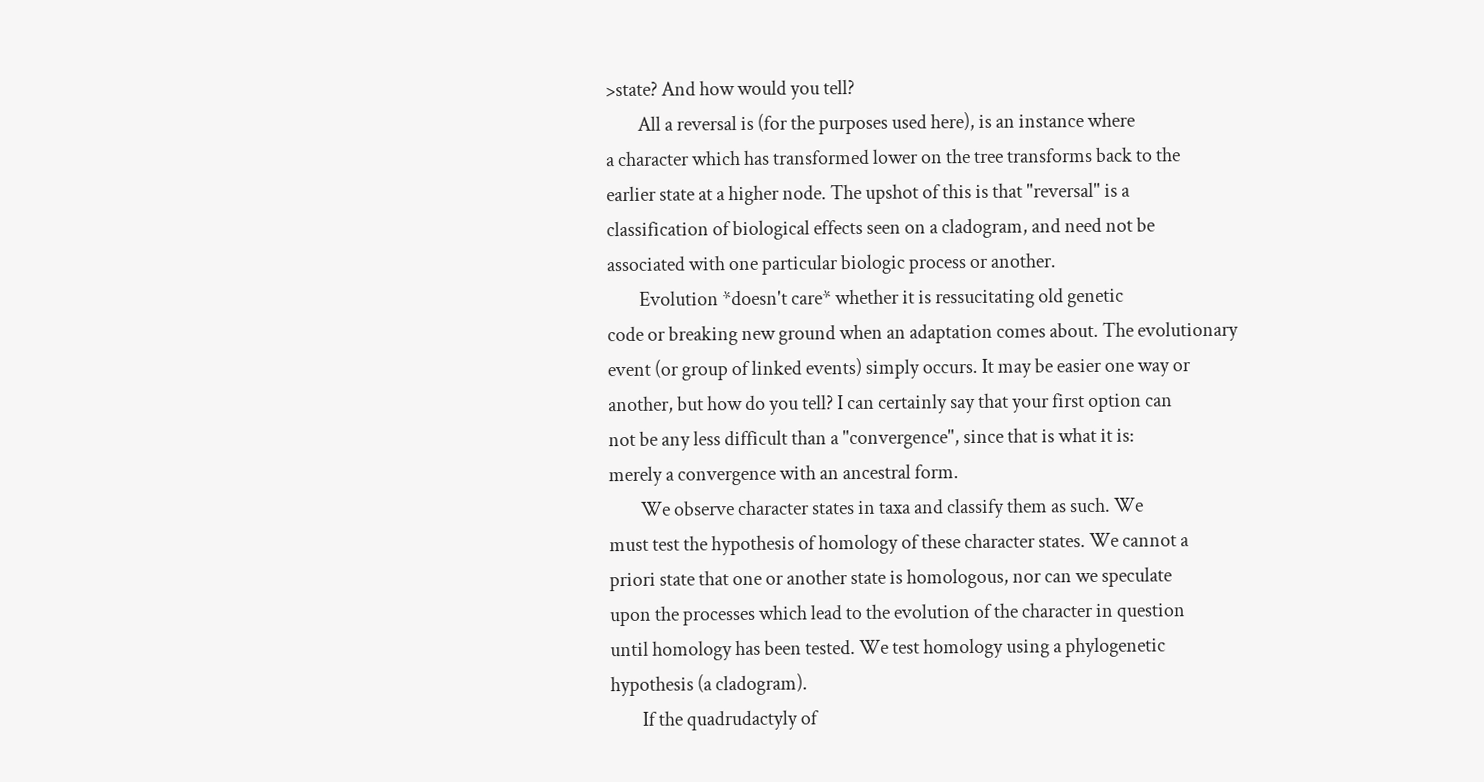>state? And how would you tell?
        All a reversal is (for the purposes used here), is an instance where
a character which has transformed lower on the tree transforms back to the
earlier state at a higher node. The upshot of this is that "reversal" is a
classification of biological effects seen on a cladogram, and need not be
associated with one particular biologic process or another.
        Evolution *doesn't care* whether it is ressucitating old genetic
code or breaking new ground when an adaptation comes about. The evolutionary
event (or group of linked events) simply occurs. It may be easier one way or
another, but how do you tell? I can certainly say that your first option can
not be any less difficult than a "convergence", since that is what it is:
merely a convergence with an ancestral form.
        We observe character states in taxa and classify them as such. We
must test the hypothesis of homology of these character states. We cannot a
priori state that one or another state is homologous, nor can we speculate
upon the processes which lead to the evolution of the character in question
until homology has been tested. We test homology using a phylogenetic
hypothesis (a cladogram).
        If the quadrudactyly of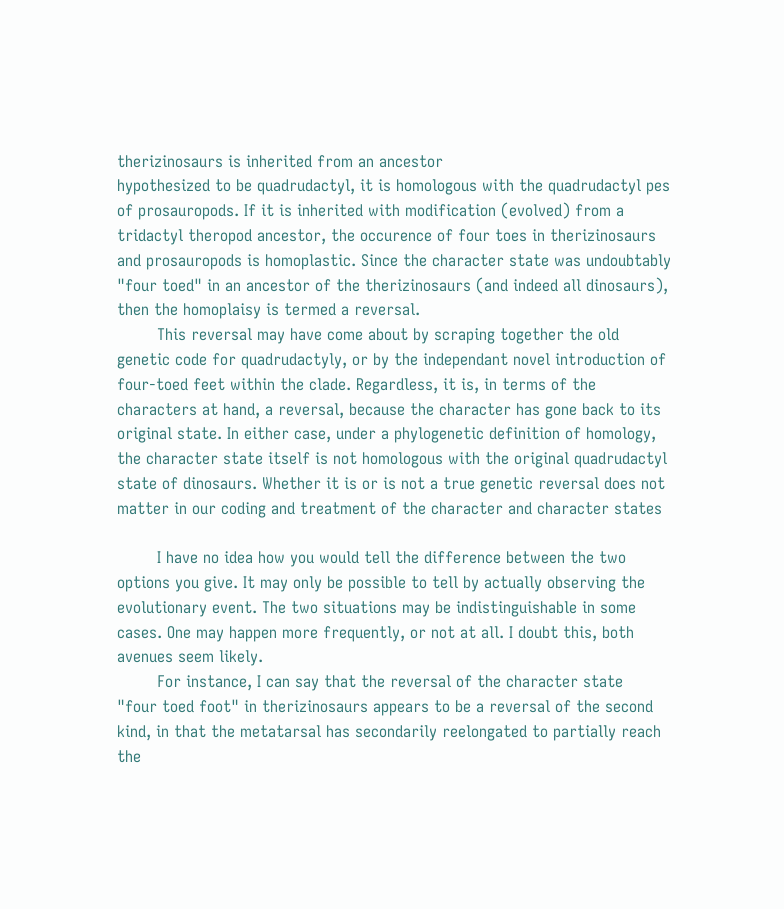therizinosaurs is inherited from an ancestor
hypothesized to be quadrudactyl, it is homologous with the quadrudactyl pes
of prosauropods. If it is inherited with modification (evolved) from a
tridactyl theropod ancestor, the occurence of four toes in therizinosaurs
and prosauropods is homoplastic. Since the character state was undoubtably
"four toed" in an ancestor of the therizinosaurs (and indeed all dinosaurs),
then the homoplaisy is termed a reversal.
        This reversal may have come about by scraping together the old
genetic code for quadrudactyly, or by the independant novel introduction of
four-toed feet within the clade. Regardless, it is, in terms of the
characters at hand, a reversal, because the character has gone back to its
original state. In either case, under a phylogenetic definition of homology,
the character state itself is not homologous with the original quadrudactyl
state of dinosaurs. Whether it is or is not a true genetic reversal does not
matter in our coding and treatment of the character and character states

        I have no idea how you would tell the difference between the two
options you give. It may only be possible to tell by actually observing the
evolutionary event. The two situations may be indistinguishable in some
cases. One may happen more frequently, or not at all. I doubt this, both
avenues seem likely.
        For instance, I can say that the reversal of the character state
"four toed foot" in therizinosaurs appears to be a reversal of the second
kind, in that the metatarsal has secondarily reelongated to partially reach
the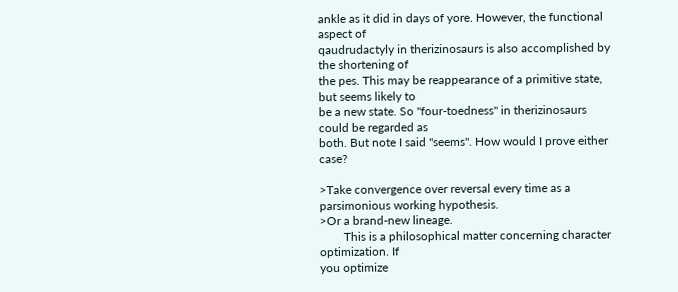ankle as it did in days of yore. However, the functional aspect of
qaudrudactyly in therizinosaurs is also accomplished by the shortening of
the pes. This may be reappearance of a primitive state, but seems likely to
be a new state. So "four-toedness" in therizinosaurs could be regarded as
both. But note I said "seems". How would I prove either case?

>Take convergence over reversal every time as a parsimonious working hypothesis.
>Or a brand-new lineage.
        This is a philosophical matter concerning character optimization. If
you optimize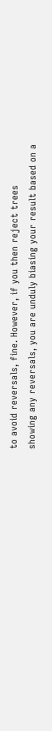to avoid reversals, fine. However, if you then reject trees
showing any reversals, you are unduly biasing your result based on a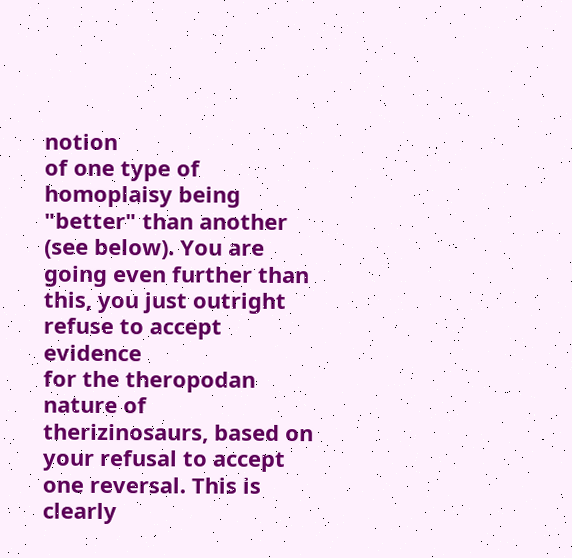notion
of one type of homoplaisy being "better" than another (see below). You are
going even further than this, you just outright refuse to accept evidence
for the theropodan nature of therizinosaurs, based on your refusal to accept
one reversal. This is clearly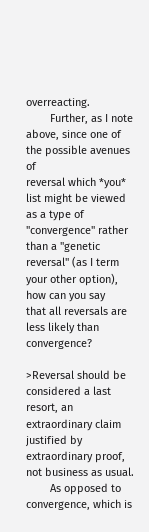overreacting.
        Further, as I note above, since one of the possible avenues of
reversal which *you* list might be viewed as a type of "convergence" rather
than a "genetic reversal" (as I term your other option), how can you say
that all reversals are less likely than convergence?

>Reversal should be considered a last resort, an extraordinary claim
justified by extraordinary proof, not business as usual.
        As opposed to convergence, which is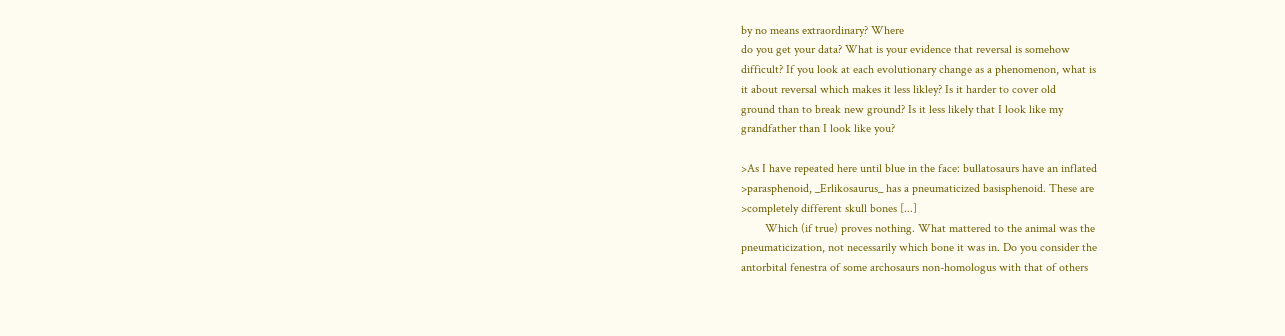by no means extraordinary? Where
do you get your data? What is your evidence that reversal is somehow
difficult? If you look at each evolutionary change as a phenomenon, what is
it about reversal which makes it less likley? Is it harder to cover old
ground than to break new ground? Is it less likely that I look like my
grandfather than I look like you?

>As I have repeated here until blue in the face: bullatosaurs have an inflated
>parasphenoid, _Erlikosaurus_ has a pneumaticized basisphenoid. These are
>completely different skull bones [...]
        Which (if true) proves nothing. What mattered to the animal was the
pneumaticization, not necessarily which bone it was in. Do you consider the
antorbital fenestra of some archosaurs non-homologus with that of others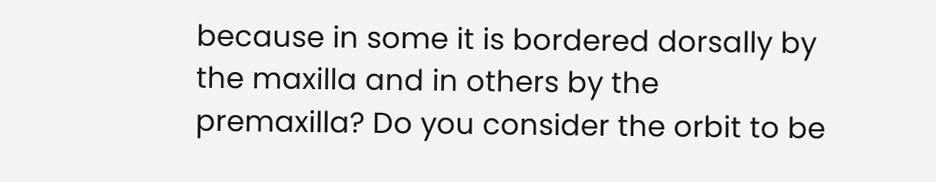because in some it is bordered dorsally by the maxilla and in others by the
premaxilla? Do you consider the orbit to be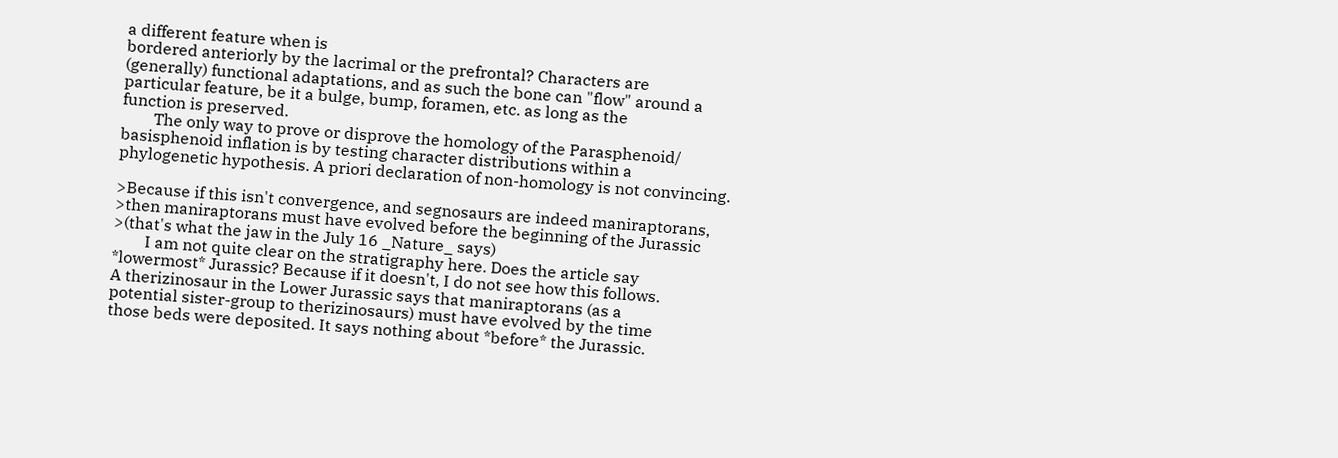a different feature when is
bordered anteriorly by the lacrimal or the prefrontal? Characters are
(generally) functional adaptations, and as such the bone can "flow" around a
particular feature, be it a bulge, bump, foramen, etc. as long as the
function is preserved.
        The only way to prove or disprove the homology of the Parasphenoid/
basisphenoid inflation is by testing character distributions within a
phylogenetic hypothesis. A priori declaration of non-homology is not convincing.

>Because if this isn't convergence, and segnosaurs are indeed maniraptorans,
>then maniraptorans must have evolved before the beginning of the Jurassic
>(that's what the jaw in the July 16 _Nature_ says)
        I am not quite clear on the stratigraphy here. Does the article say
*lowermost* Jurassic? Because if it doesn't, I do not see how this follows.
A therizinosaur in the Lower Jurassic says that maniraptorans (as a
potential sister-group to therizinosaurs) must have evolved by the time
those beds were deposited. It says nothing about *before* the Jurassic.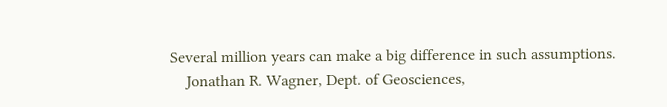Several million years can make a big difference in such assumptions.
    Jonathan R. Wagner, Dept. of Geosciences,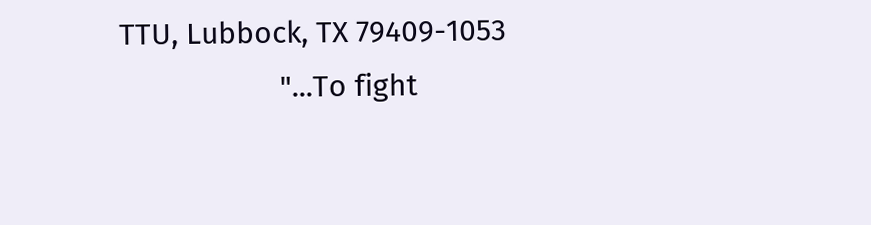TTU, Lubbock, TX 79409-1053
                    "...To fight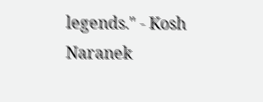legends." - Kosh Naranek